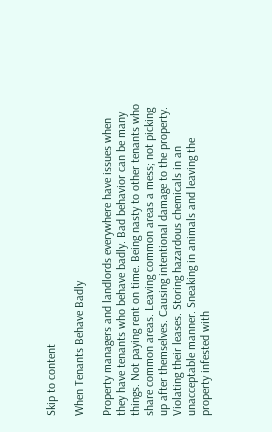Skip to content

When Tenants Behave Badly

Property managers and landlords everywhere have issues when they have tenants who behave badly. Bad behavior can be many things. Not paying rent on time. Being nasty to other tenants who share common areas. Leaving common areas a mess; not picking up after themselves. Causing intentional damage to the property. Violating their leases. Storing hazardous chemicals in an unacceptable manner. Sneaking in animals and leaving the property infested with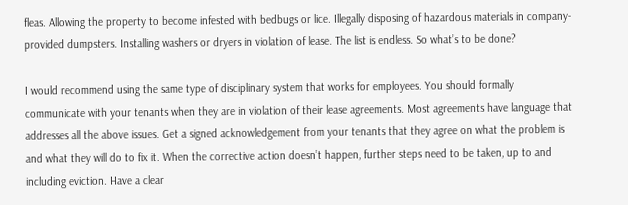fleas. Allowing the property to become infested with bedbugs or lice. Illegally disposing of hazardous materials in company-provided dumpsters. Installing washers or dryers in violation of lease. The list is endless. So what’s to be done?

I would recommend using the same type of disciplinary system that works for employees. You should formally communicate with your tenants when they are in violation of their lease agreements. Most agreements have language that addresses all the above issues. Get a signed acknowledgement from your tenants that they agree on what the problem is and what they will do to fix it. When the corrective action doesn’t happen, further steps need to be taken, up to and including eviction. Have a clear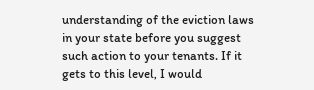understanding of the eviction laws in your state before you suggest such action to your tenants. If it gets to this level, I would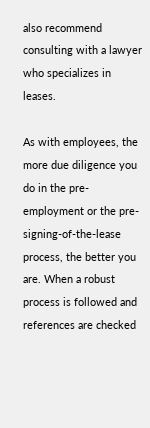also recommend consulting with a lawyer who specializes in leases.

As with employees, the more due diligence you do in the pre-employment or the pre-signing-of-the-lease process, the better you are. When a robust process is followed and references are checked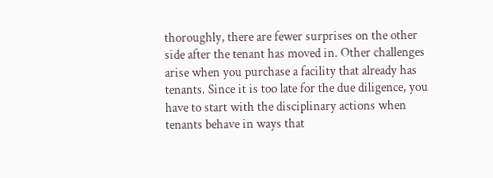thoroughly, there are fewer surprises on the other side after the tenant has moved in. Other challenges arise when you purchase a facility that already has tenants. Since it is too late for the due diligence, you have to start with the disciplinary actions when tenants behave in ways that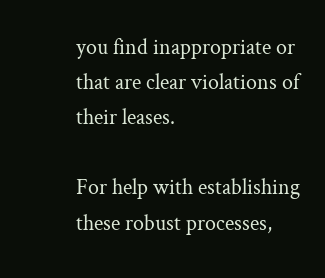you find inappropriate or that are clear violations of their leases.

For help with establishing these robust processes,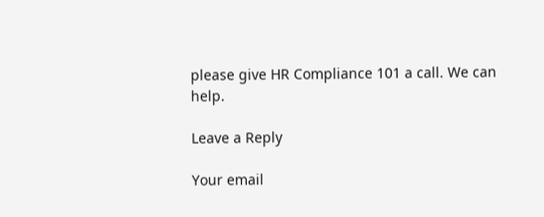please give HR Compliance 101 a call. We can help.

Leave a Reply

Your email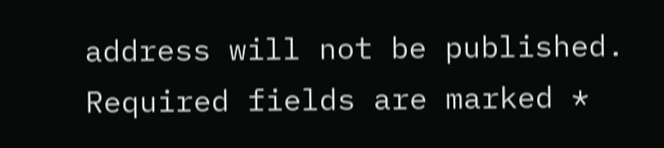address will not be published. Required fields are marked *